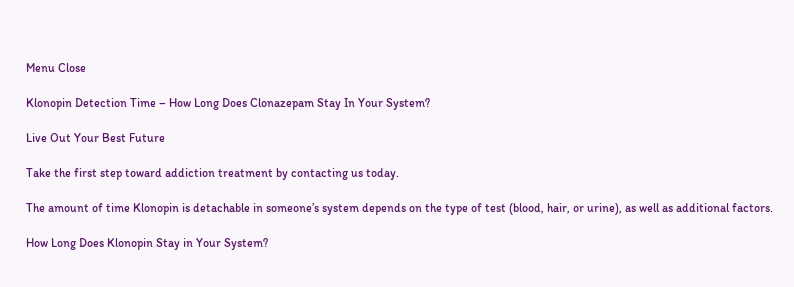Menu Close

Klonopin Detection Time – How Long Does Clonazepam Stay In Your System?

Live Out Your Best Future

Take the first step toward addiction treatment by contacting us today.

The amount of time Klonopin is detachable in someone’s system depends on the type of test (blood, hair, or urine), as well as additional factors.

How Long Does Klonopin Stay in Your System?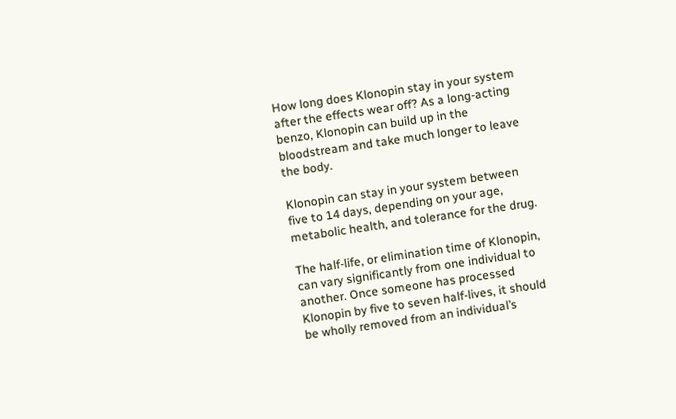How long does Klonopin stay in your system after the effects wear off? As a long-acting benzo, Klonopin can build up in the bloodstream and take much longer to leave the body.

Klonopin can stay in your system between five to 14 days, depending on your age, metabolic health, and tolerance for the drug.

The half-life, or elimination time of Klonopin, can vary significantly from one individual to another. Once someone has processed Klonopin by five to seven half-lives, it should be wholly removed from an individual’s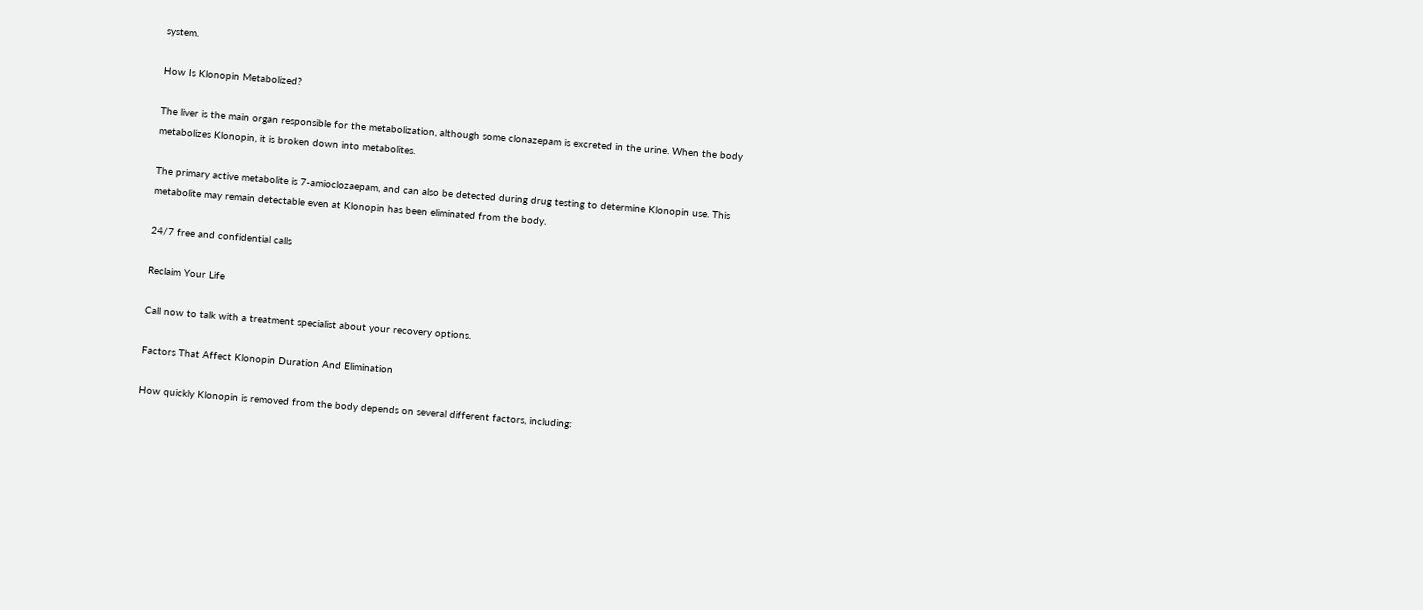system.

How Is Klonopin Metabolized?

The liver is the main organ responsible for the metabolization, although some clonazepam is excreted in the urine. When the body metabolizes Klonopin, it is broken down into metabolites.

The primary active metabolite is 7-amioclozaepam, and can also be detected during drug testing to determine Klonopin use. This metabolite may remain detectable even at Klonopin has been eliminated from the body.

24/7 free and confidential calls

Reclaim Your Life

Call now to talk with a treatment specialist about your recovery options.

Factors That Affect Klonopin Duration And Elimination

How quickly Klonopin is removed from the body depends on several different factors, including: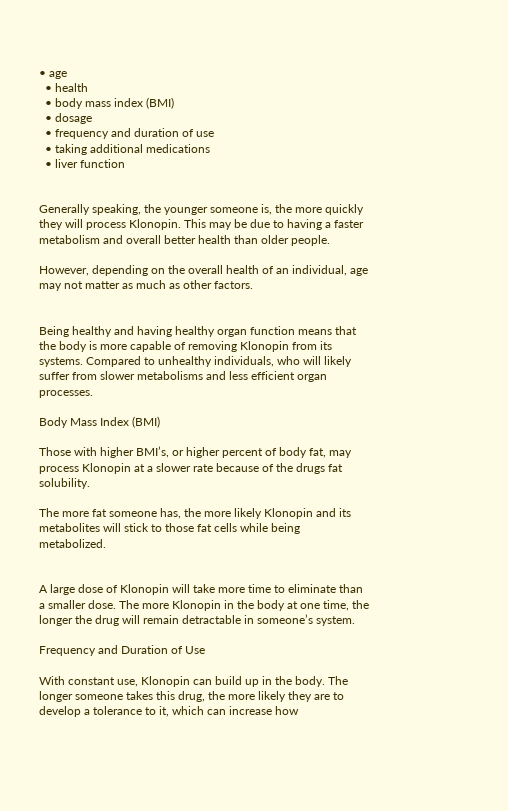• age
  • health
  • body mass index (BMI)
  • dosage
  • frequency and duration of use
  • taking additional medications
  • liver function


Generally speaking, the younger someone is, the more quickly they will process Klonopin. This may be due to having a faster metabolism and overall better health than older people.

However, depending on the overall health of an individual, age may not matter as much as other factors.


Being healthy and having healthy organ function means that the body is more capable of removing Klonopin from its systems. Compared to unhealthy individuals, who will likely suffer from slower metabolisms and less efficient organ processes.

Body Mass Index (BMI)

Those with higher BMI’s, or higher percent of body fat, may process Klonopin at a slower rate because of the drugs fat solubility.

The more fat someone has, the more likely Klonopin and its metabolites will stick to those fat cells while being metabolized.


A large dose of Klonopin will take more time to eliminate than a smaller dose. The more Klonopin in the body at one time, the longer the drug will remain detractable in someone’s system.

Frequency and Duration of Use

With constant use, Klonopin can build up in the body. The longer someone takes this drug, the more likely they are to develop a tolerance to it, which can increase how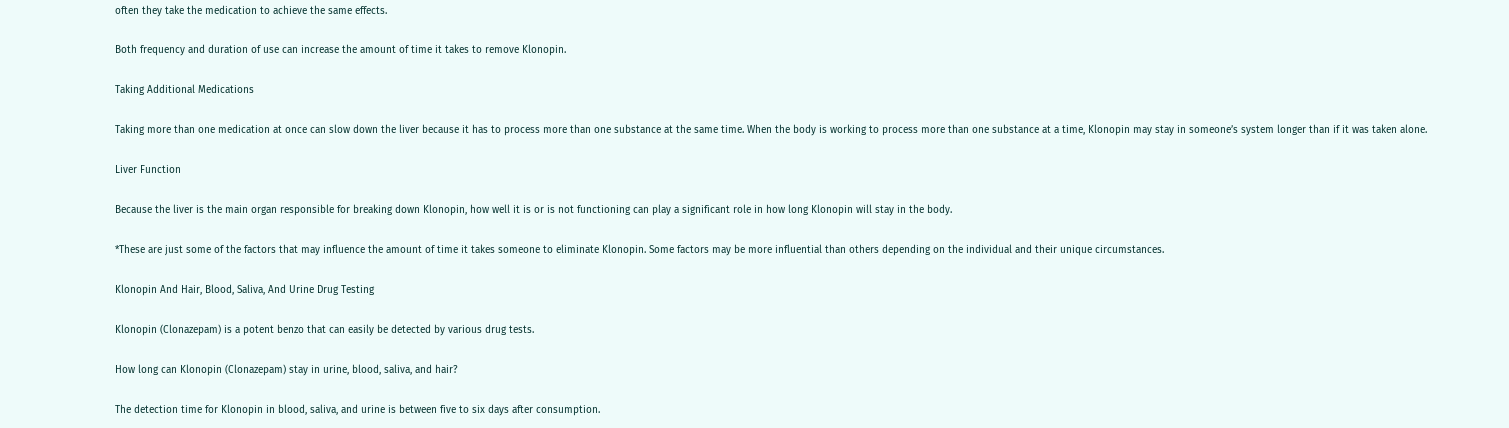often they take the medication to achieve the same effects.

Both frequency and duration of use can increase the amount of time it takes to remove Klonopin.

Taking Additional Medications

Taking more than one medication at once can slow down the liver because it has to process more than one substance at the same time. When the body is working to process more than one substance at a time, Klonopin may stay in someone’s system longer than if it was taken alone.

Liver Function

Because the liver is the main organ responsible for breaking down Klonopin, how well it is or is not functioning can play a significant role in how long Klonopin will stay in the body.

*These are just some of the factors that may influence the amount of time it takes someone to eliminate Klonopin. Some factors may be more influential than others depending on the individual and their unique circumstances.

Klonopin And Hair, Blood, Saliva, And Urine Drug Testing

Klonopin (Clonazepam) is a potent benzo that can easily be detected by various drug tests.

How long can Klonopin (Clonazepam) stay in urine, blood, saliva, and hair?

The detection time for Klonopin in blood, saliva, and urine is between five to six days after consumption.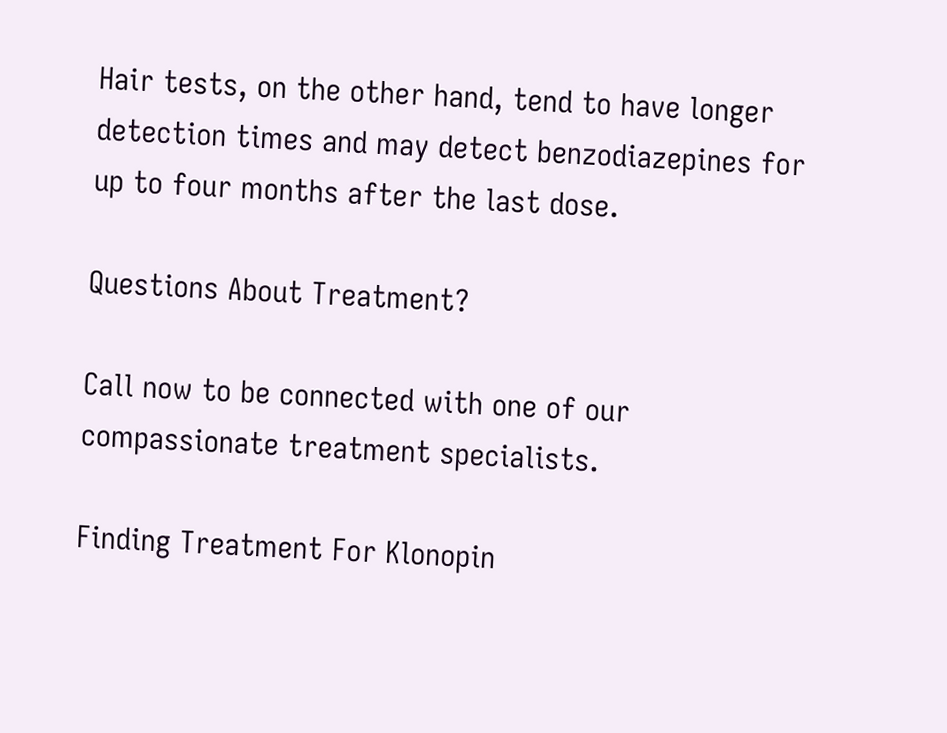Hair tests, on the other hand, tend to have longer detection times and may detect benzodiazepines for up to four months after the last dose.

Questions About Treatment?

Call now to be connected with one of our compassionate treatment specialists.

Finding Treatment For Klonopin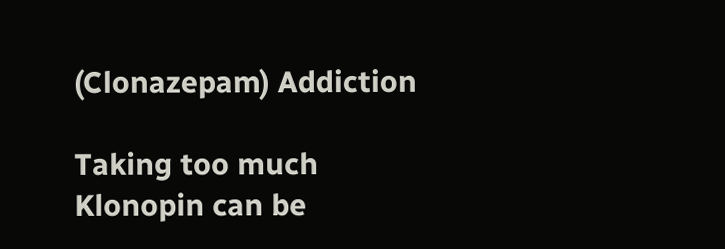(Clonazepam) Addiction

Taking too much Klonopin can be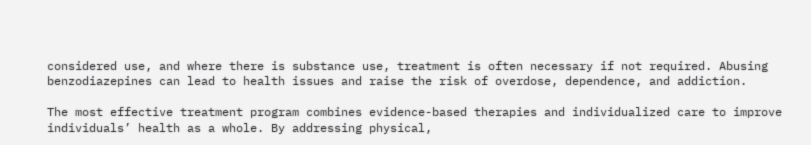considered use, and where there is substance use, treatment is often necessary if not required. Abusing benzodiazepines can lead to health issues and raise the risk of overdose, dependence, and addiction.

The most effective treatment program combines evidence-based therapies and individualized care to improve individuals’ health as a whole. By addressing physical,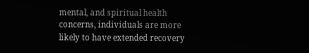mental, and spiritual health concerns, individuals are more likely to have extended recovery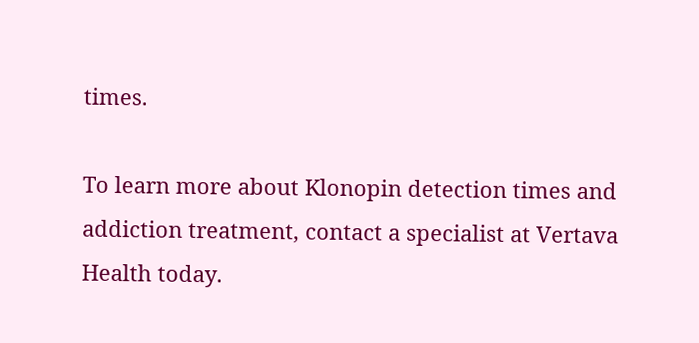times.

To learn more about Klonopin detection times and addiction treatment, contact a specialist at Vertava Health today.